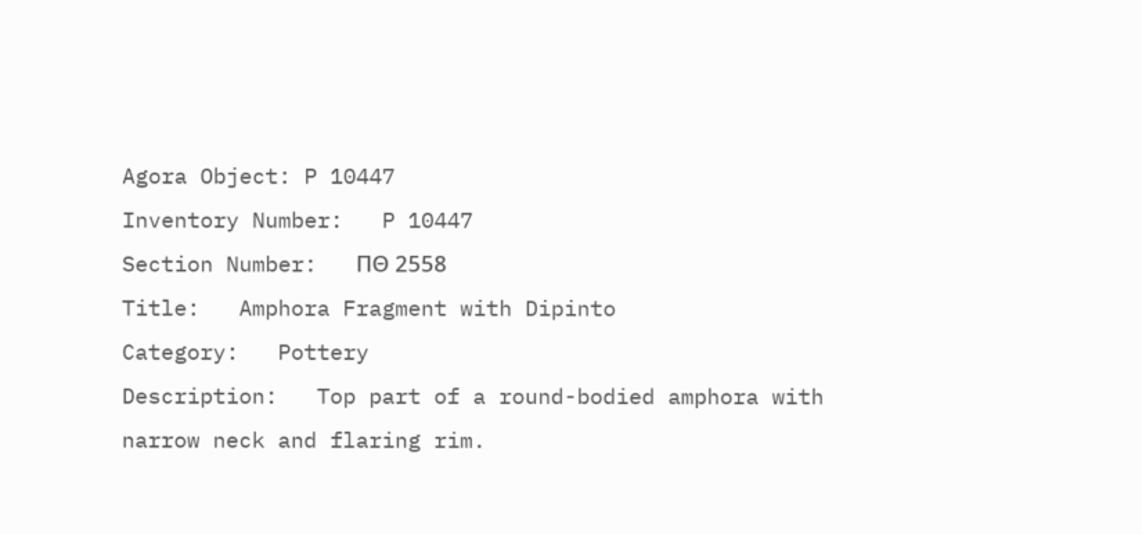Agora Object: P 10447
Inventory Number:   P 10447
Section Number:   ΠΘ 2558
Title:   Amphora Fragment with Dipinto
Category:   Pottery
Description:   Top part of a round-bodied amphora with narrow neck and flaring rim.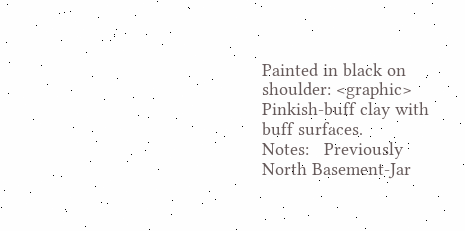Painted in black on shoulder: <graphic>
Pinkish-buff clay with buff surfaces.
Notes:   Previously North Basement-Jar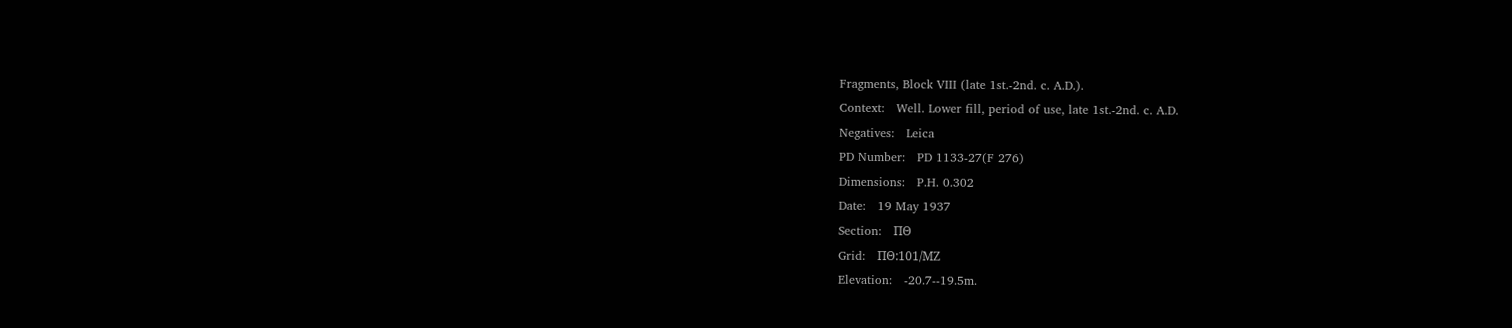Fragments, Block VIII (late 1st.-2nd. c. A.D.).
Context:   Well. Lower fill, period of use, late 1st.-2nd. c. A.D.
Negatives:   Leica
PD Number:   PD 1133-27(F 276)
Dimensions:   P.H. 0.302
Date:   19 May 1937
Section:   ΠΘ
Grid:   ΠΘ:101/ΜΖ
Elevation:   -20.7--19.5m.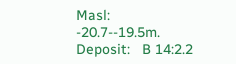Masl:   -20.7--19.5m.
Deposit:   B 14:2.2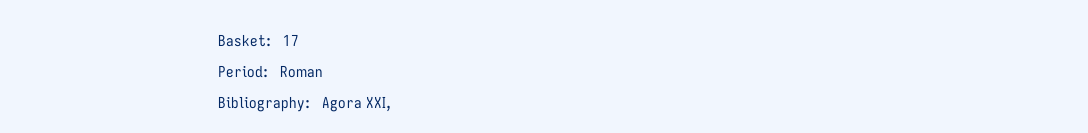Basket:   17
Period:   Roman
Bibliography:   Agora XXI,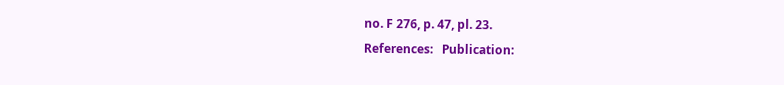no. F 276, p. 47, pl. 23.
References:   Publication: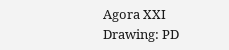Agora XXI
Drawing: PD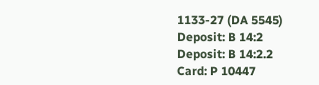1133-27 (DA 5545)
Deposit: B 14:2
Deposit: B 14:2.2
Card: P 10447